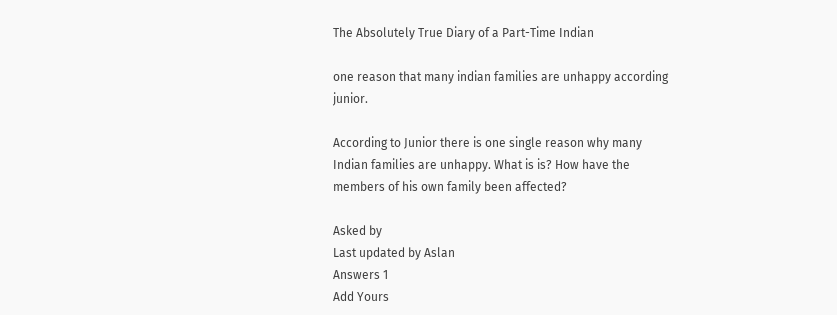The Absolutely True Diary of a Part-Time Indian

one reason that many indian families are unhappy according junior.

According to Junior there is one single reason why many Indian families are unhappy. What is is? How have the members of his own family been affected?

Asked by
Last updated by Aslan
Answers 1
Add Yours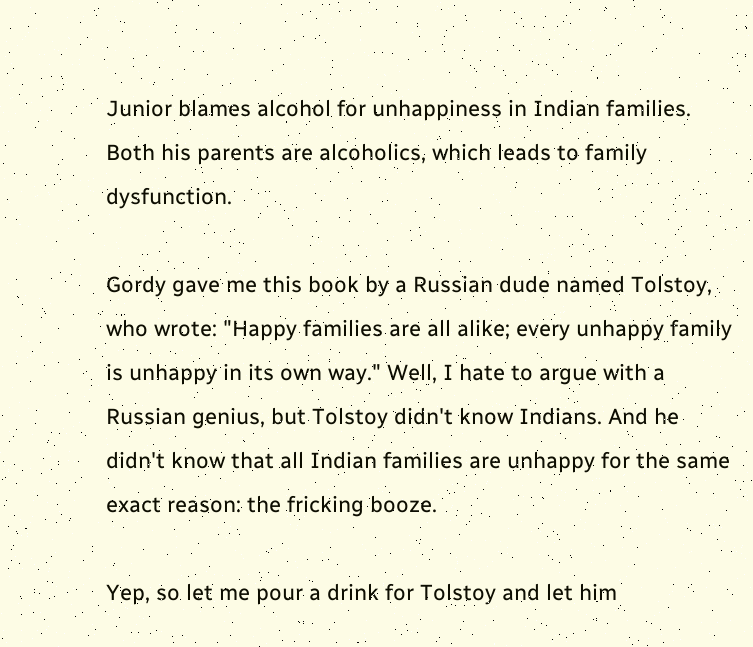Junior blames alcohol for unhappiness in Indian families. Both his parents are alcoholics, which leads to family dysfunction.

Gordy gave me this book by a Russian dude named Tolstoy, who wrote: "Happy families are all alike; every unhappy family is unhappy in its own way." Well, I hate to argue with a Russian genius, but Tolstoy didn't know Indians. And he didn't know that all Indian families are unhappy for the same exact reason: the fricking booze.

Yep, so let me pour a drink for Tolstoy and let him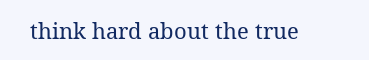think hard about the true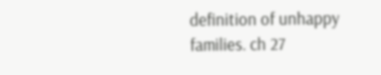definition of unhappy families. ch 27